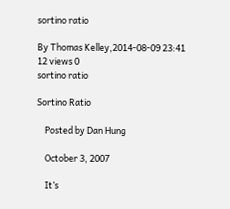sortino ratio

By Thomas Kelley,2014-08-09 23:41
12 views 0
sortino ratio

Sortino Ratio

    Posted by Dan Hung

    October 3, 2007

    It’s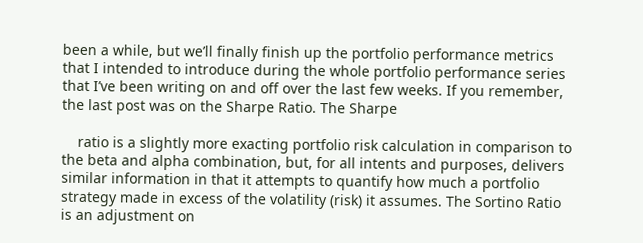been a while, but we’ll finally finish up the portfolio performance metrics that I intended to introduce during the whole portfolio performance series that I’ve been writing on and off over the last few weeks. If you remember, the last post was on the Sharpe Ratio. The Sharpe

    ratio is a slightly more exacting portfolio risk calculation in comparison to the beta and alpha combination, but, for all intents and purposes, delivers similar information in that it attempts to quantify how much a portfolio strategy made in excess of the volatility (risk) it assumes. The Sortino Ratio is an adjustment on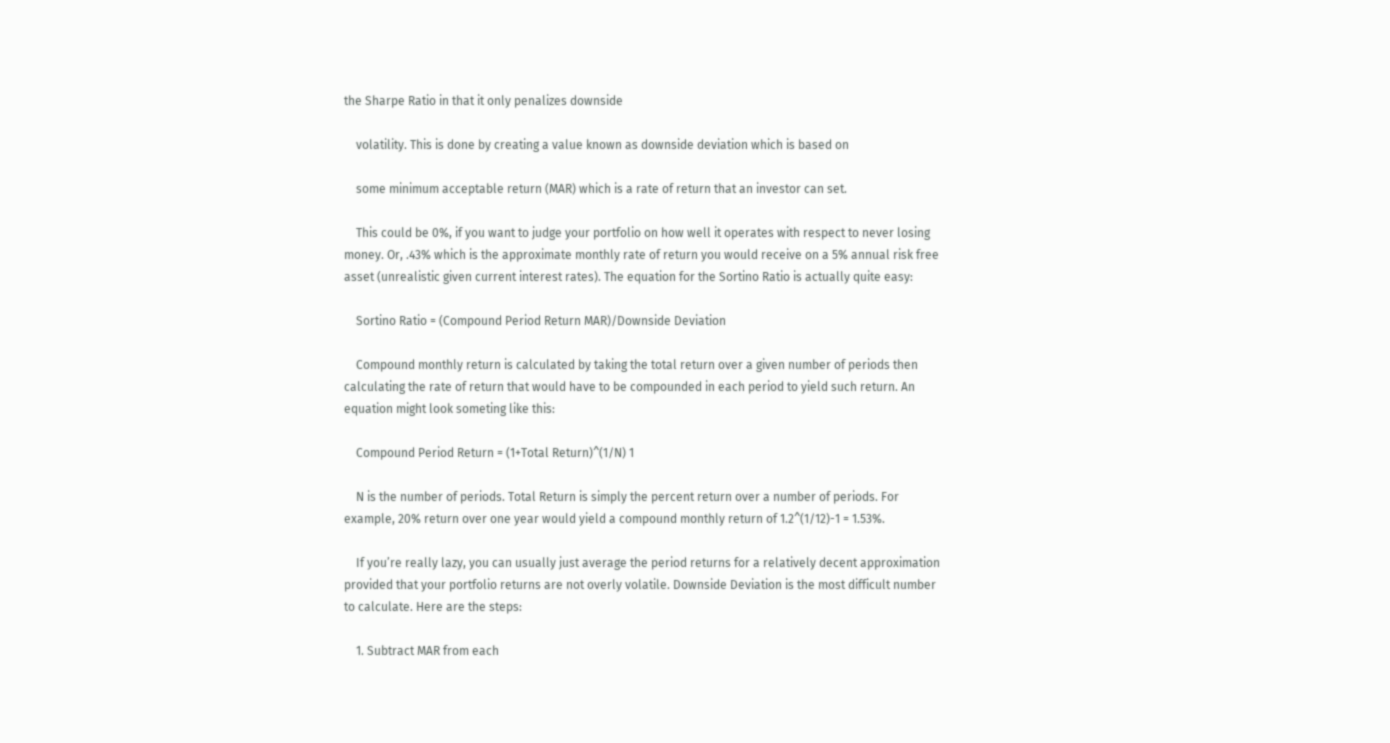the Sharpe Ratio in that it only penalizes downside

    volatility. This is done by creating a value known as downside deviation which is based on

    some minimum acceptable return (MAR) which is a rate of return that an investor can set.

    This could be 0%, if you want to judge your portfolio on how well it operates with respect to never losing money. Or, .43% which is the approximate monthly rate of return you would receive on a 5% annual risk free asset (unrealistic given current interest rates). The equation for the Sortino Ratio is actually quite easy:

    Sortino Ratio = (Compound Period Return MAR)/Downside Deviation

    Compound monthly return is calculated by taking the total return over a given number of periods then calculating the rate of return that would have to be compounded in each period to yield such return. An equation might look someting like this:

    Compound Period Return = (1+Total Return)^(1/N) 1

    N is the number of periods. Total Return is simply the percent return over a number of periods. For example, 20% return over one year would yield a compound monthly return of 1.2^(1/12)-1 = 1.53%.

    If you’re really lazy, you can usually just average the period returns for a relatively decent approximation provided that your portfolio returns are not overly volatile. Downside Deviation is the most difficult number to calculate. Here are the steps:

    1. Subtract MAR from each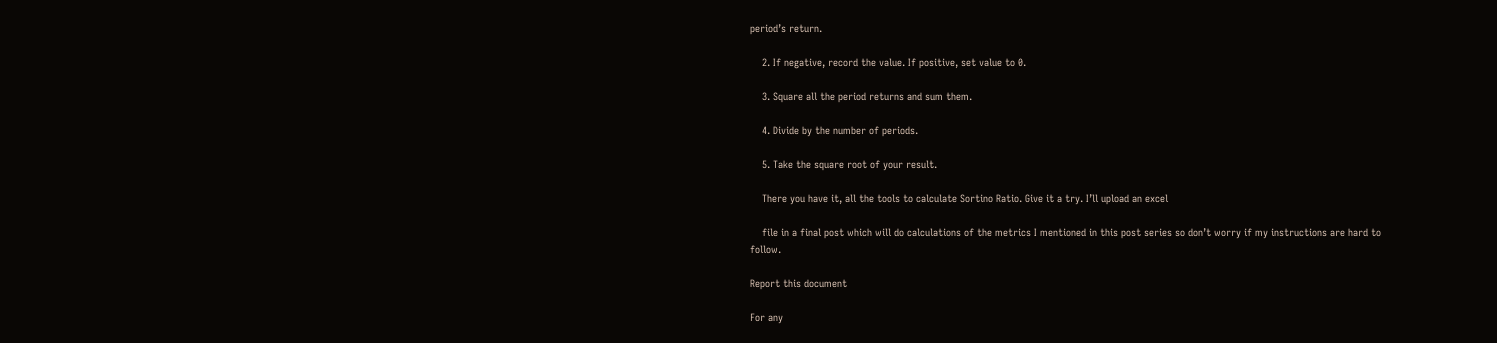period’s return.

    2. If negative, record the value. If positive, set value to 0.

    3. Square all the period returns and sum them.

    4. Divide by the number of periods.

    5. Take the square root of your result.

    There you have it, all the tools to calculate Sortino Ratio. Give it a try. I’ll upload an excel

    file in a final post which will do calculations of the metrics I mentioned in this post series so don’t worry if my instructions are hard to follow.

Report this document

For any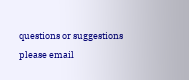questions or suggestions please email